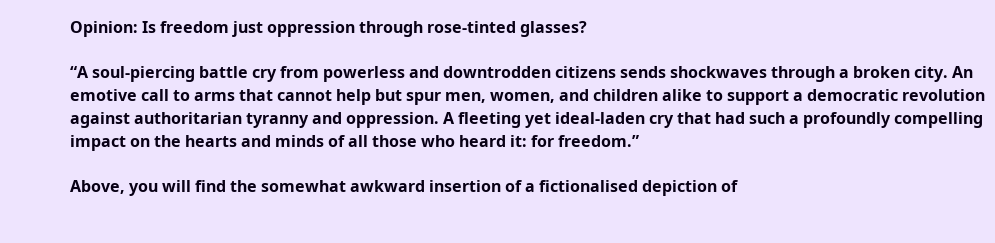Opinion: Is freedom just oppression through rose-tinted glasses?

“A soul-piercing battle cry from powerless and downtrodden citizens sends shockwaves through a broken city. An emotive call to arms that cannot help but spur men, women, and children alike to support a democratic revolution against authoritarian tyranny and oppression. A fleeting yet ideal-laden cry that had such a profoundly compelling impact on the hearts and minds of all those who heard it: for freedom.”

Above, you will find the somewhat awkward insertion of a fictionalised depiction of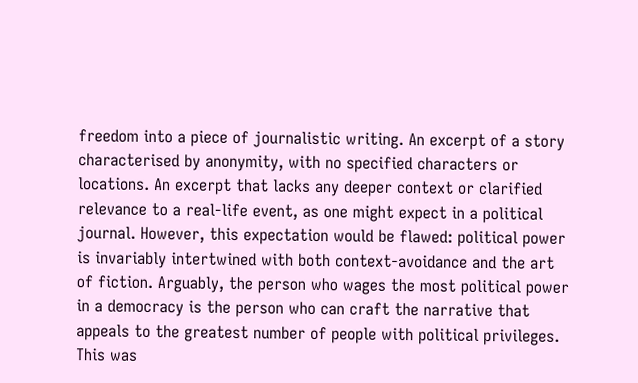freedom into a piece of journalistic writing. An excerpt of a story characterised by anonymity, with no specified characters or locations. An excerpt that lacks any deeper context or clarified relevance to a real-life event, as one might expect in a political journal. However, this expectation would be flawed: political power is invariably intertwined with both context-avoidance and the art of fiction. Arguably, the person who wages the most political power in a democracy is the person who can craft the narrative that appeals to the greatest number of people with political privileges. This was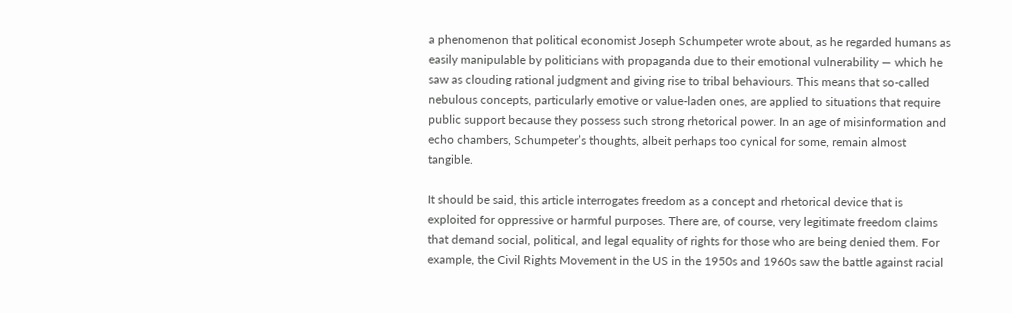a phenomenon that political economist Joseph Schumpeter wrote about, as he regarded humans as easily manipulable by politicians with propaganda due to their emotional vulnerability — which he saw as clouding rational judgment and giving rise to tribal behaviours. This means that so-called nebulous concepts, particularly emotive or value-laden ones, are applied to situations that require public support because they possess such strong rhetorical power. In an age of misinformation and echo chambers, Schumpeter’s thoughts, albeit perhaps too cynical for some, remain almost tangible.

It should be said, this article interrogates freedom as a concept and rhetorical device that is exploited for oppressive or harmful purposes. There are, of course, very legitimate freedom claims that demand social, political, and legal equality of rights for those who are being denied them. For example, the Civil Rights Movement in the US in the 1950s and 1960s saw the battle against racial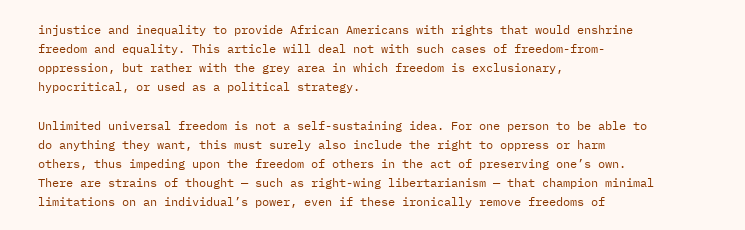injustice and inequality to provide African Americans with rights that would enshrine freedom and equality. This article will deal not with such cases of freedom-from-oppression, but rather with the grey area in which freedom is exclusionary, hypocritical, or used as a political strategy.

Unlimited universal freedom is not a self-sustaining idea. For one person to be able to do anything they want, this must surely also include the right to oppress or harm others, thus impeding upon the freedom of others in the act of preserving one’s own. There are strains of thought — such as right-wing libertarianism — that champion minimal limitations on an individual’s power, even if these ironically remove freedoms of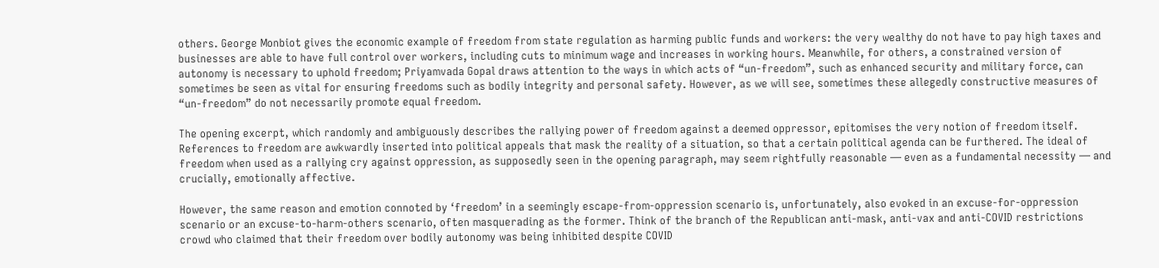others. George Monbiot gives the economic example of freedom from state regulation as harming public funds and workers: the very wealthy do not have to pay high taxes and businesses are able to have full control over workers, including cuts to minimum wage and increases in working hours. Meanwhile, for others, a constrained version of autonomy is necessary to uphold freedom; Priyamvada Gopal draws attention to the ways in which acts of “un-freedom”, such as enhanced security and military force, can sometimes be seen as vital for ensuring freedoms such as bodily integrity and personal safety. However, as we will see, sometimes these allegedly constructive measures of “un-freedom” do not necessarily promote equal freedom.

The opening excerpt, which randomly and ambiguously describes the rallying power of freedom against a deemed oppressor, epitomises the very notion of freedom itself. References to freedom are awkwardly inserted into political appeals that mask the reality of a situation, so that a certain political agenda can be furthered. The ideal of freedom when used as a rallying cry against oppression, as supposedly seen in the opening paragraph, may seem rightfully reasonable — even as a fundamental necessity — and crucially, emotionally affective.

However, the same reason and emotion connoted by ‘freedom’ in a seemingly escape-from-oppression scenario is, unfortunately, also evoked in an excuse-for-oppression scenario or an excuse-to-harm-others scenario, often masquerading as the former. Think of the branch of the Republican anti-mask, anti-vax and anti-COVID restrictions crowd who claimed that their freedom over bodily autonomy was being inhibited despite COVID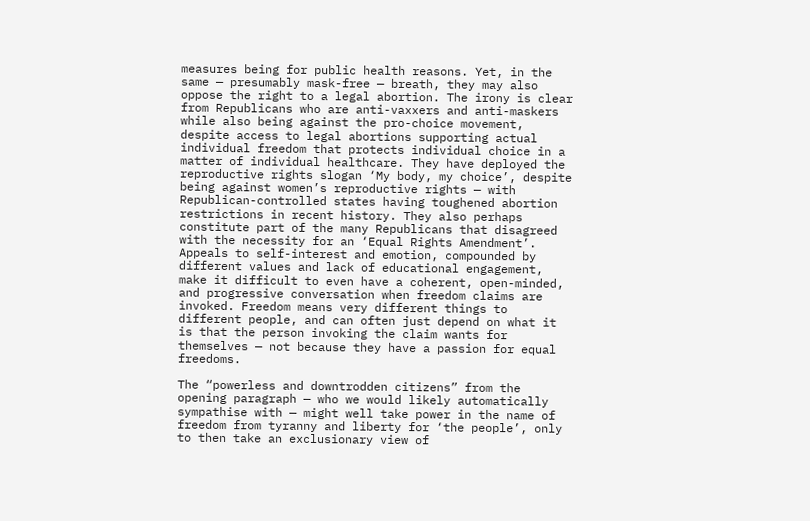measures being for public health reasons. Yet, in the same — presumably mask-free — breath, they may also oppose the right to a legal abortion. The irony is clear from Republicans who are anti-vaxxers and anti-maskers while also being against the pro-choice movement, despite access to legal abortions supporting actual individual freedom that protects individual choice in a matter of individual healthcare. They have deployed the reproductive rights slogan ‘My body, my choice’, despite being against women’s reproductive rights — with Republican-controlled states having toughened abortion restrictions in recent history. They also perhaps constitute part of the many Republicans that disagreed with the necessity for an ‘Equal Rights Amendment’. Appeals to self-interest and emotion, compounded by different values and lack of educational engagement, make it difficult to even have a coherent, open-minded, and progressive conversation when freedom claims are invoked. Freedom means very different things to different people, and can often just depend on what it is that the person invoking the claim wants for themselves — not because they have a passion for equal freedoms.

The “powerless and downtrodden citizens” from the opening paragraph — who we would likely automatically sympathise with — might well take power in the name of freedom from tyranny and liberty for ‘the people’, only to then take an exclusionary view of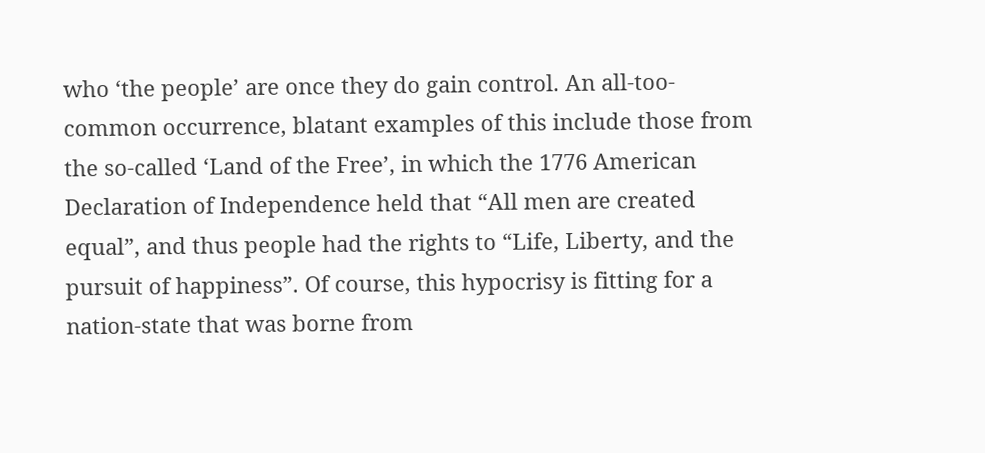who ‘the people’ are once they do gain control. An all-too-common occurrence, blatant examples of this include those from the so-called ‘Land of the Free’, in which the 1776 American Declaration of Independence held that “All men are created equal”, and thus people had the rights to “Life, Liberty, and the pursuit of happiness”. Of course, this hypocrisy is fitting for a nation-state that was borne from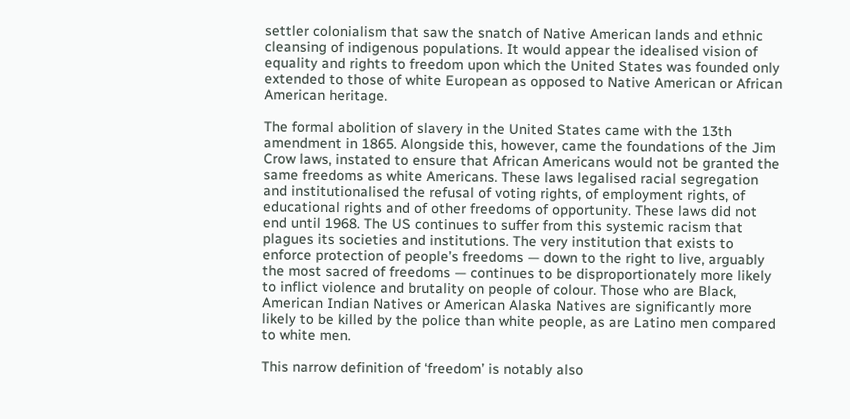settler colonialism that saw the snatch of Native American lands and ethnic cleansing of indigenous populations. It would appear the idealised vision of equality and rights to freedom upon which the United States was founded only extended to those of white European as opposed to Native American or African American heritage.

The formal abolition of slavery in the United States came with the 13th amendment in 1865. Alongside this, however, came the foundations of the Jim Crow laws, instated to ensure that African Americans would not be granted the same freedoms as white Americans. These laws legalised racial segregation and institutionalised the refusal of voting rights, of employment rights, of educational rights and of other freedoms of opportunity. These laws did not end until 1968. The US continues to suffer from this systemic racism that plagues its societies and institutions. The very institution that exists to enforce protection of people’s freedoms — down to the right to live, arguably the most sacred of freedoms — continues to be disproportionately more likely to inflict violence and brutality on people of colour. Those who are Black, American Indian Natives or American Alaska Natives are significantly more likely to be killed by the police than white people, as are Latino men compared to white men.

This narrow definition of ‘freedom’ is notably also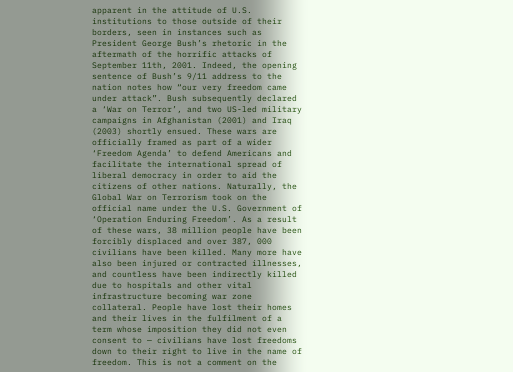apparent in the attitude of U.S. institutions to those outside of their borders, seen in instances such as President George Bush’s rhetoric in the aftermath of the horrific attacks of September 11th, 2001. Indeed, the opening sentence of Bush’s 9/11 address to the nation notes how “our very freedom came under attack”. Bush subsequently declared a ‘War on Terror’, and two US-led military campaigns in Afghanistan (2001) and Iraq (2003) shortly ensued. These wars are officially framed as part of a wider ‘Freedom Agenda’ to defend Americans and facilitate the international spread of liberal democracy in order to aid the citizens of other nations. Naturally, the Global War on Terrorism took on the official name under the U.S. Government of ‘Operation Enduring Freedom’. As a result of these wars, 38 million people have been forcibly displaced and over 387, 000 civilians have been killed. Many more have also been injured or contracted illnesses, and countless have been indirectly killed due to hospitals and other vital infrastructure becoming war zone collateral. People have lost their homes and their lives in the fulfilment of a term whose imposition they did not even consent to — civilians have lost freedoms down to their right to live in the name of freedom. This is not a comment on the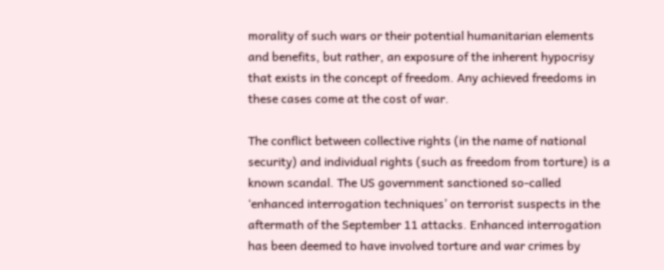morality of such wars or their potential humanitarian elements and benefits, but rather, an exposure of the inherent hypocrisy that exists in the concept of freedom. Any achieved freedoms in these cases come at the cost of war.

The conflict between collective rights (in the name of national security) and individual rights (such as freedom from torture) is a known scandal. The US government sanctioned so-called ‘enhanced interrogation techniques’ on terrorist suspects in the aftermath of the September 11 attacks. Enhanced interrogation has been deemed to have involved torture and war crimes by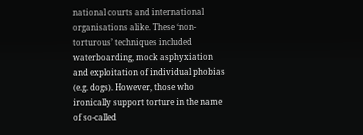national courts and international organisations alike. These ‘non-torturous’ techniques included waterboarding, mock asphyxiation and exploitation of individual phobias (e.g. dogs). However, those who ironically support torture in the name of so-called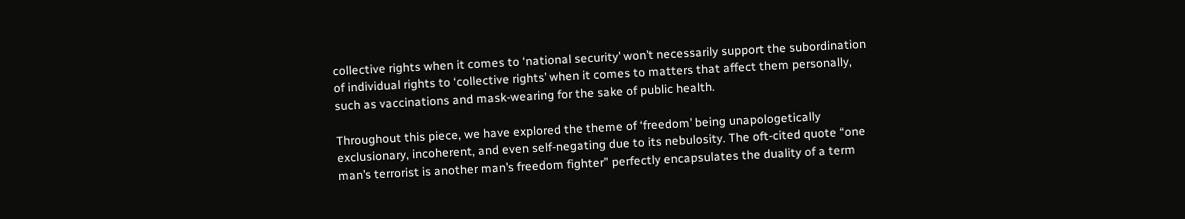collective rights when it comes to ‘national security’ won’t necessarily support the subordination of individual rights to ‘collective rights’ when it comes to matters that affect them personally, such as vaccinations and mask-wearing for the sake of public health.

Throughout this piece, we have explored the theme of ‘freedom’ being unapologetically exclusionary, incoherent, and even self-negating due to its nebulosity. The oft-cited quote “one man’s terrorist is another man’s freedom fighter” perfectly encapsulates the duality of a term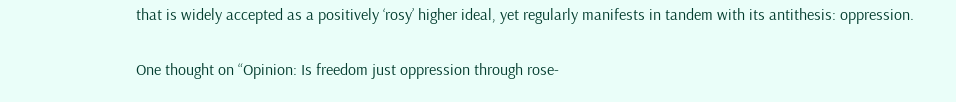that is widely accepted as a positively ‘rosy’ higher ideal, yet regularly manifests in tandem with its antithesis: oppression.

One thought on “Opinion: Is freedom just oppression through rose-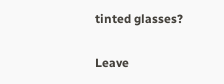tinted glasses?

Leave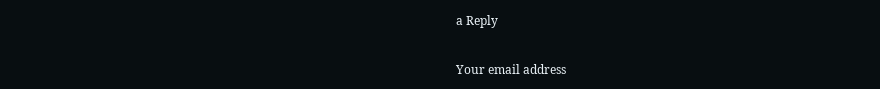a Reply

Your email address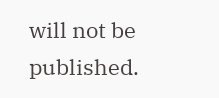will not be published.